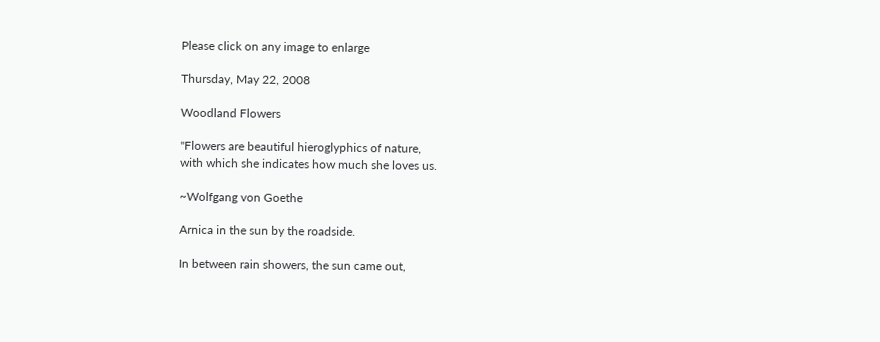Please click on any image to enlarge

Thursday, May 22, 2008

Woodland Flowers

"Flowers are beautiful hieroglyphics of nature,
with which she indicates how much she loves us.

~Wolfgang von Goethe

Arnica in the sun by the roadside.

In between rain showers, the sun came out,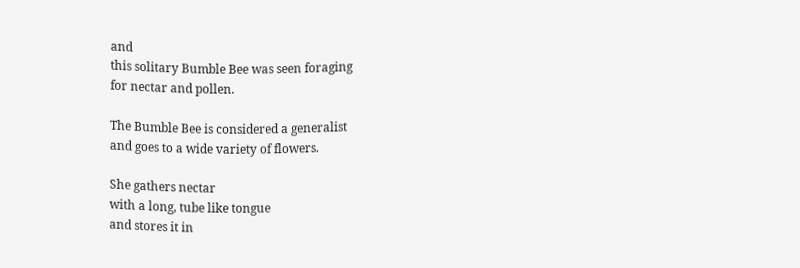and
this solitary Bumble Bee was seen foraging
for nectar and pollen.

The Bumble Bee is considered a generalist
and goes to a wide variety of flowers.

She gathers nectar
with a long, tube like tongue
and stores it in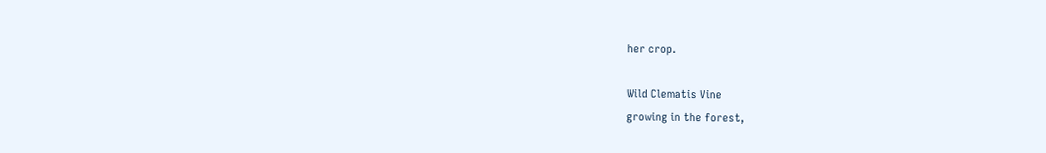her crop.

Wild Clematis Vine
growing in the forest,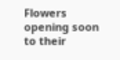Flowers opening soon
to their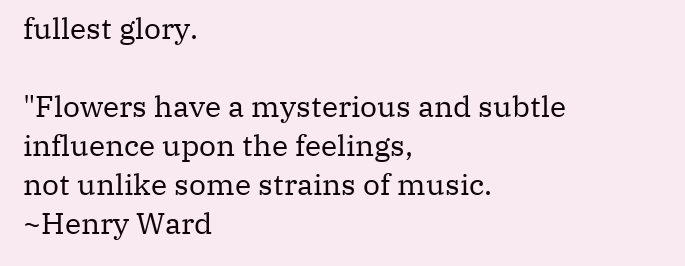fullest glory.

"Flowers have a mysterious and subtle
influence upon the feelings,
not unlike some strains of music.
~Henry Ward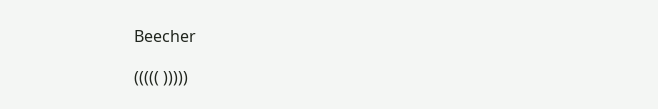Beecher

((((( )))))